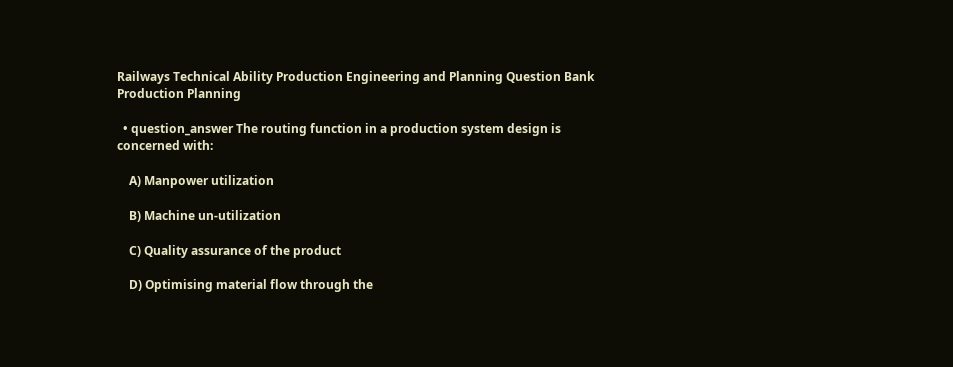Railways Technical Ability Production Engineering and Planning Question Bank Production Planning

  • question_answer The routing function in a production system design is concerned with:

    A) Manpower utilization

    B) Machine un-utilization

    C) Quality assurance of the product

    D) Optimising material flow through the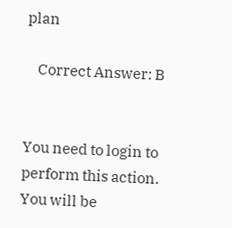plan

    Correct Answer: B


You need to login to perform this action.
You will be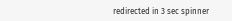redirected in 3 sec spinner